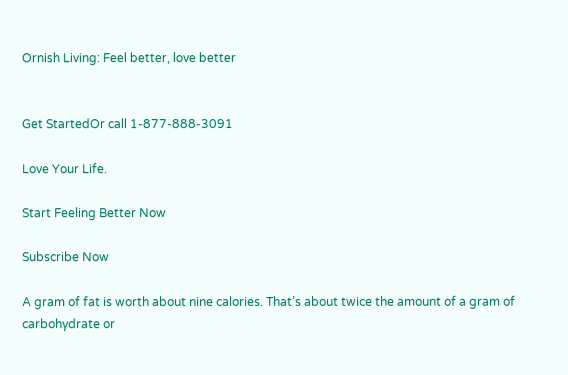Ornish Living: Feel better, love better


Get StartedOr call 1-877-888-3091

Love Your Life.

Start Feeling Better Now

Subscribe Now

A gram of fat is worth about nine calories. That’s about twice the amount of a gram of carbohydrate or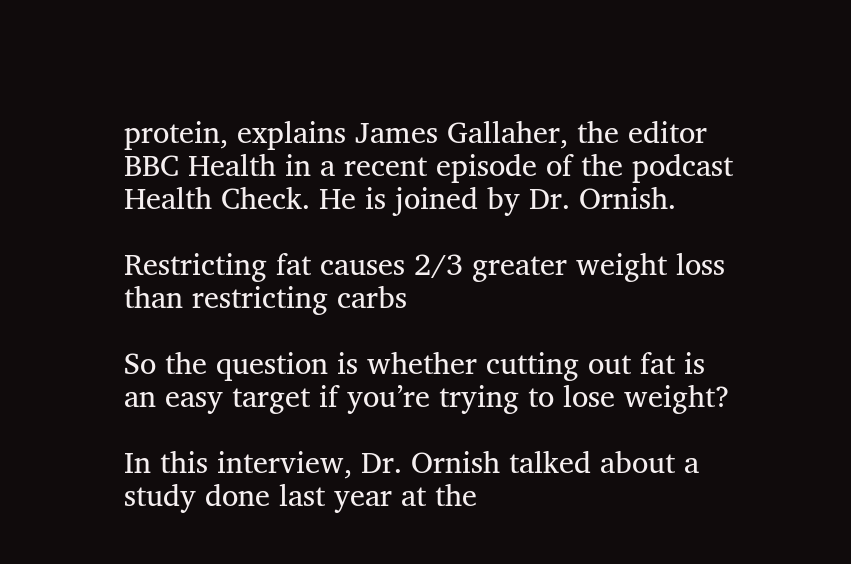protein, explains James Gallaher, the editor BBC Health in a recent episode of the podcast Health Check. He is joined by Dr. Ornish.

Restricting fat causes 2/3 greater weight loss than restricting carbs

So the question is whether cutting out fat is an easy target if you’re trying to lose weight?

In this interview, Dr. Ornish talked about a study done last year at the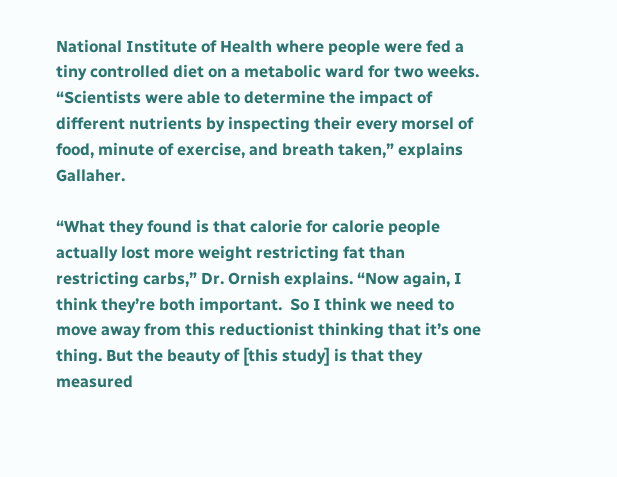National Institute of Health where people were fed a tiny controlled diet on a metabolic ward for two weeks. “Scientists were able to determine the impact of different nutrients by inspecting their every morsel of food, minute of exercise, and breath taken,” explains Gallaher.

“What they found is that calorie for calorie people actually lost more weight restricting fat than restricting carbs,” Dr. Ornish explains. “Now again, I think they’re both important.  So I think we need to move away from this reductionist thinking that it’s one thing. But the beauty of [this study] is that they measured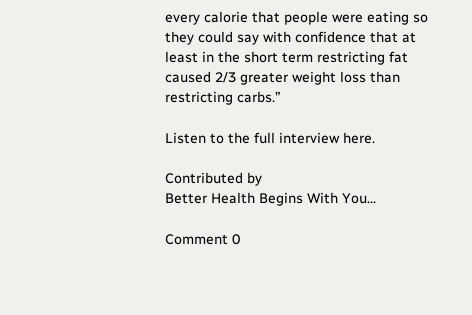every calorie that people were eating so they could say with confidence that at least in the short term restricting fat caused 2/3 greater weight loss than restricting carbs.”

Listen to the full interview here.

Contributed by
Better Health Begins With You...

Comment 0